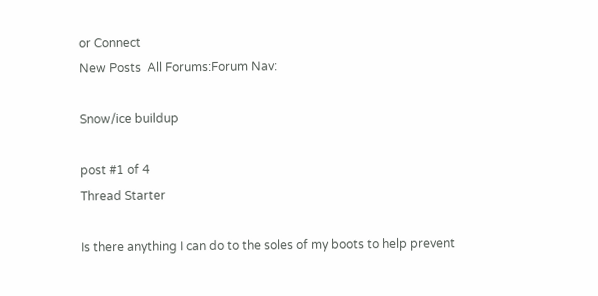or Connect
New Posts  All Forums:Forum Nav:

Snow/ice buildup

post #1 of 4
Thread Starter

Is there anything I can do to the soles of my boots to help prevent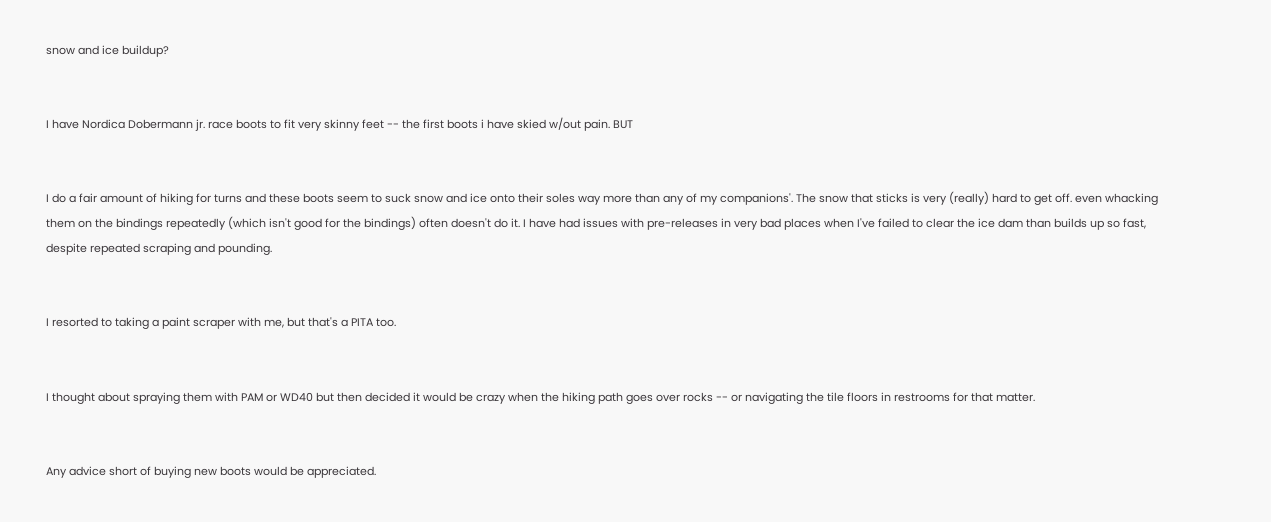snow and ice buildup?


I have Nordica Dobermann jr. race boots to fit very skinny feet -- the first boots i have skied w/out pain. BUT


I do a fair amount of hiking for turns and these boots seem to suck snow and ice onto their soles way more than any of my companions'. The snow that sticks is very (really) hard to get off. even whacking them on the bindings repeatedly (which isn't good for the bindings) often doesn't do it. I have had issues with pre-releases in very bad places when I've failed to clear the ice dam than builds up so fast, despite repeated scraping and pounding.


I resorted to taking a paint scraper with me, but that's a PITA too.


I thought about spraying them with PAM or WD40 but then decided it would be crazy when the hiking path goes over rocks -- or navigating the tile floors in restrooms for that matter.


Any advice short of buying new boots would be appreciated.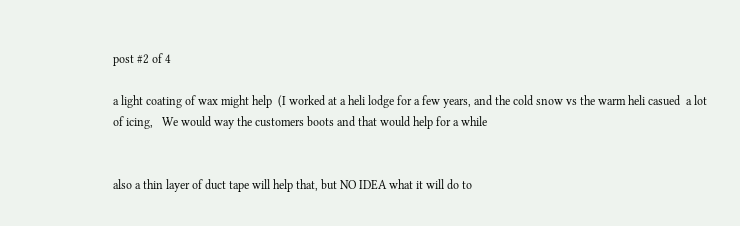post #2 of 4

a light coating of wax might help  (I worked at a heli lodge for a few years, and the cold snow vs the warm heli casued  a lot of icing,   We would way the customers boots and that would help for a while


also a thin layer of duct tape will help that, but NO IDEA what it will do to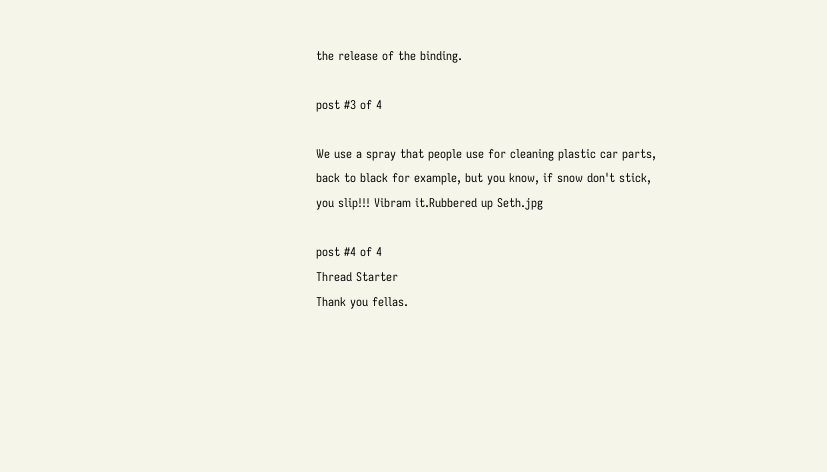the release of the binding.

post #3 of 4

We use a spray that people use for cleaning plastic car parts, back to black for example, but you know, if snow don't stick, you slip!!! Vibram it.Rubbered up Seth.jpg

post #4 of 4
Thread Starter
Thank you fellas.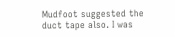Mudfoot suggested the duct tape also. I was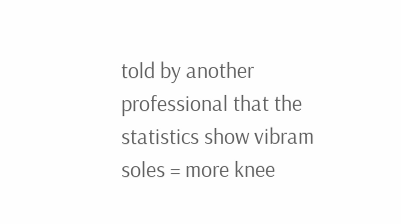told by another professional that the statistics show vibram soles = more knee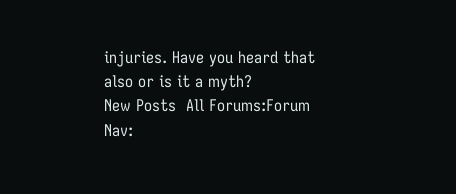injuries. Have you heard that also or is it a myth?
New Posts  All Forums:Forum Nav: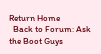Return Home
  Back to Forum: Ask the Boot Guys